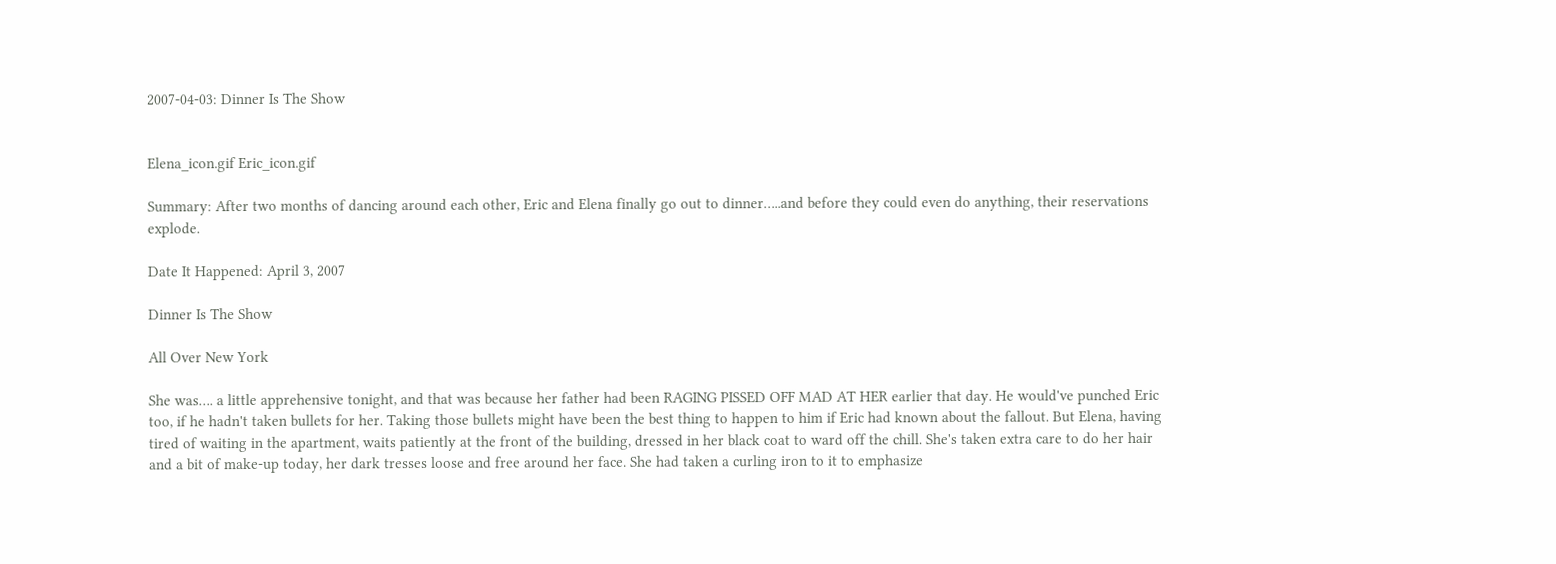2007-04-03: Dinner Is The Show


Elena_icon.gif Eric_icon.gif

Summary: After two months of dancing around each other, Eric and Elena finally go out to dinner…..and before they could even do anything, their reservations explode.

Date It Happened: April 3, 2007

Dinner Is The Show

All Over New York

She was…. a little apprehensive tonight, and that was because her father had been RAGING PISSED OFF MAD AT HER earlier that day. He would've punched Eric too, if he hadn't taken bullets for her. Taking those bullets might have been the best thing to happen to him if Eric had known about the fallout. But Elena, having tired of waiting in the apartment, waits patiently at the front of the building, dressed in her black coat to ward off the chill. She's taken extra care to do her hair and a bit of make-up today, her dark tresses loose and free around her face. She had taken a curling iron to it to emphasize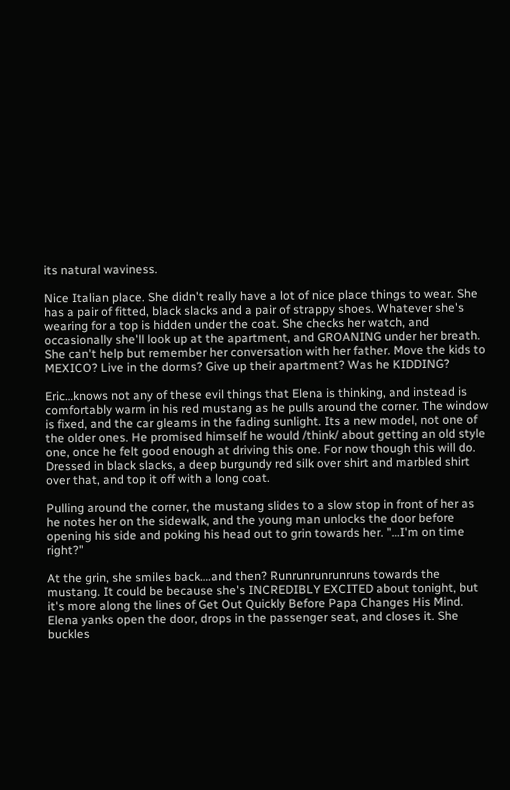its natural waviness.

Nice Italian place. She didn't really have a lot of nice place things to wear. She has a pair of fitted, black slacks and a pair of strappy shoes. Whatever she's wearing for a top is hidden under the coat. She checks her watch, and occasionally she'll look up at the apartment, and GROANING under her breath. She can't help but remember her conversation with her father. Move the kids to MEXICO? Live in the dorms? Give up their apartment? Was he KIDDING?

Eric…knows not any of these evil things that Elena is thinking, and instead is comfortably warm in his red mustang as he pulls around the corner. The window is fixed, and the car gleams in the fading sunlight. Its a new model, not one of the older ones. He promised himself he would /think/ about getting an old style one, once he felt good enough at driving this one. For now though this will do. Dressed in black slacks, a deep burgundy red silk over shirt and marbled shirt over that, and top it off with a long coat.

Pulling around the corner, the mustang slides to a slow stop in front of her as he notes her on the sidewalk, and the young man unlocks the door before opening his side and poking his head out to grin towards her. "…I'm on time right?"

At the grin, she smiles back….and then? Runrunrunrunruns towards the mustang. It could be because she's INCREDIBLY EXCITED about tonight, but it's more along the lines of Get Out Quickly Before Papa Changes His Mind. Elena yanks open the door, drops in the passenger seat, and closes it. She buckles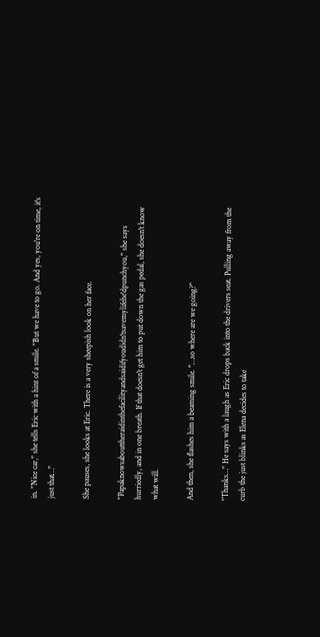in. "Nice car," she tells Eric with a hint of a smile. "But we have to go. And yes, you're on time, it's just that…"

She pauses, she looks at Eric. There is a very sheepish look on her face.

"Papaknowsabouttheraidinthefacilityandsaidifyoudidn'tsavemylifehe'dpunchyou," she says hurriedly, and in one breath. If that doesn't get him to put down the gas pedal, she doesn't know what will.

And then, she flashes him a beaming smile. "…so where are we going?"

"Thanks…" He says with a laugh as Eric drops back into the drivers seat. Pulling away from the curb the just blinks as Elena decides to take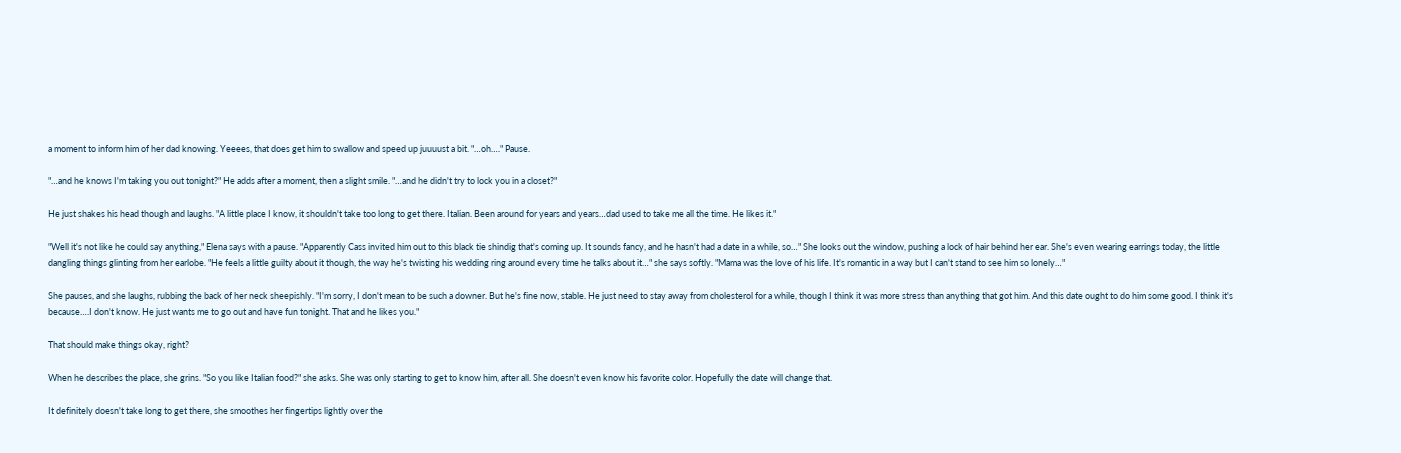a moment to inform him of her dad knowing. Yeeees, that does get him to swallow and speed up juuuust a bit. "…oh…." Pause.

"…and he knows I'm taking you out tonight?" He adds after a moment, then a slight smile. "…and he didn't try to lock you in a closet?"

He just shakes his head though and laughs. "A little place I know, it shouldn't take too long to get there. Italian. Been around for years and years…dad used to take me all the time. He likes it."

"Well it's not like he could say anything," Elena says with a pause. "Apparently Cass invited him out to this black tie shindig that's coming up. It sounds fancy, and he hasn't had a date in a while, so…" She looks out the window, pushing a lock of hair behind her ear. She's even wearing earrings today, the little dangling things glinting from her earlobe. "He feels a little guilty about it though, the way he's twisting his wedding ring around every time he talks about it…" she says softly. "Mama was the love of his life. It's romantic in a way but I can't stand to see him so lonely…"

She pauses, and she laughs, rubbing the back of her neck sheepishly. "I'm sorry, I don't mean to be such a downer. But he's fine now, stable. He just need to stay away from cholesterol for a while, though I think it was more stress than anything that got him. And this date ought to do him some good. I think it's because….I don't know. He just wants me to go out and have fun tonight. That and he likes you."

That should make things okay, right?

When he describes the place, she grins. "So you like Italian food?" she asks. She was only starting to get to know him, after all. She doesn't even know his favorite color. Hopefully the date will change that.

It definitely doesn't take long to get there, she smoothes her fingertips lightly over the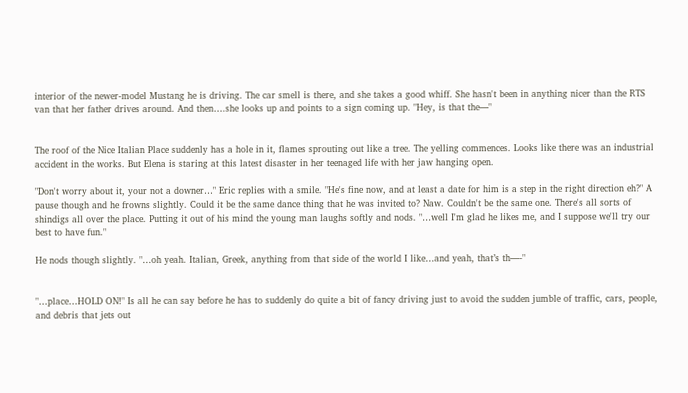interior of the newer-model Mustang he is driving. The car smell is there, and she takes a good whiff. She hasn't been in anything nicer than the RTS van that her father drives around. And then….she looks up and points to a sign coming up. "Hey, is that the—"


The roof of the Nice Italian Place suddenly has a hole in it, flames sprouting out like a tree. The yelling commences. Looks like there was an industrial accident in the works. But Elena is staring at this latest disaster in her teenaged life with her jaw hanging open.

"Don't worry about it, your not a downer…" Eric replies with a smile. "He's fine now, and at least a date for him is a step in the right direction eh?" A pause though and he frowns slightly. Could it be the same dance thing that he was invited to? Naw. Couldn't be the same one. There's all sorts of shindigs all over the place. Putting it out of his mind the young man laughs softly and nods. "…well I'm glad he likes me, and I suppose we'll try our best to have fun."

He nods though slightly. "…oh yeah. Italian, Greek, anything from that side of the world I like…and yeah, that’s th—-"


"…place…HOLD ON!" Is all he can say before he has to suddenly do quite a bit of fancy driving just to avoid the sudden jumble of traffic, cars, people, and debris that jets out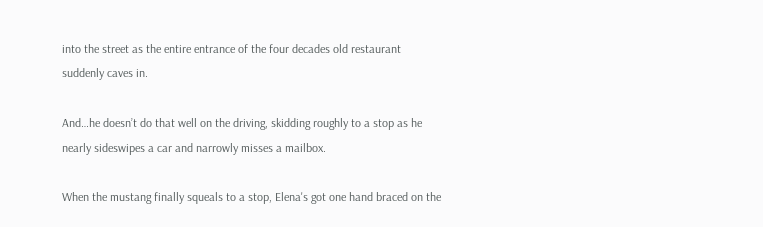into the street as the entire entrance of the four decades old restaurant suddenly caves in.

And…he doesn’t do that well on the driving, skidding roughly to a stop as he nearly sideswipes a car and narrowly misses a mailbox.

When the mustang finally squeals to a stop, Elena's got one hand braced on the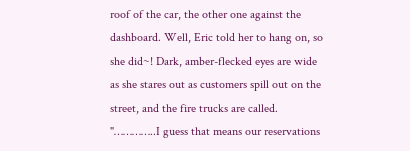roof of the car, the other one against the dashboard. Well, Eric told her to hang on, so she did~! Dark, amber-flecked eyes are wide as she stares out as customers spill out on the street, and the fire trucks are called. "…………..I guess that means our reservations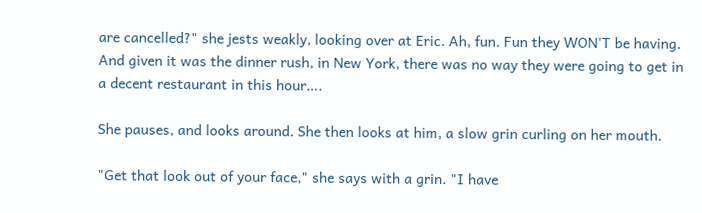are cancelled?" she jests weakly, looking over at Eric. Ah, fun. Fun they WON'T be having. And given it was the dinner rush, in New York, there was no way they were going to get in a decent restaurant in this hour….

She pauses, and looks around. She then looks at him, a slow grin curling on her mouth.

"Get that look out of your face," she says with a grin. "I have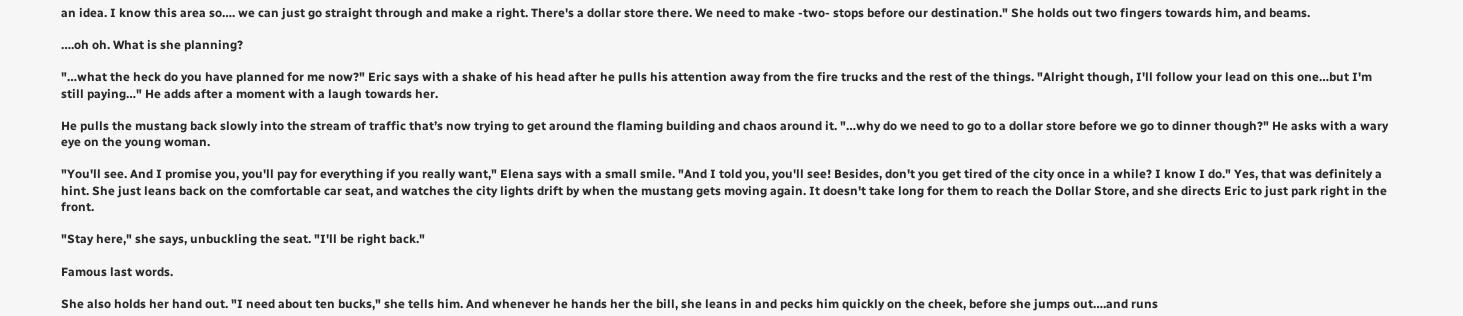an idea. I know this area so…. we can just go straight through and make a right. There's a dollar store there. We need to make -two- stops before our destination." She holds out two fingers towards him, and beams.

….oh oh. What is she planning?

"…what the heck do you have planned for me now?" Eric says with a shake of his head after he pulls his attention away from the fire trucks and the rest of the things. "Alright though, I'll follow your lead on this one…but I'm still paying…" He adds after a moment with a laugh towards her.

He pulls the mustang back slowly into the stream of traffic that’s now trying to get around the flaming building and chaos around it. "…why do we need to go to a dollar store before we go to dinner though?" He asks with a wary eye on the young woman.

"You'll see. And I promise you, you'll pay for everything if you really want," Elena says with a small smile. "And I told you, you'll see! Besides, don't you get tired of the city once in a while? I know I do." Yes, that was definitely a hint. She just leans back on the comfortable car seat, and watches the city lights drift by when the mustang gets moving again. It doesn't take long for them to reach the Dollar Store, and she directs Eric to just park right in the front.

"Stay here," she says, unbuckling the seat. "I'll be right back."

Famous last words.

She also holds her hand out. "I need about ten bucks," she tells him. And whenever he hands her the bill, she leans in and pecks him quickly on the cheek, before she jumps out….and runs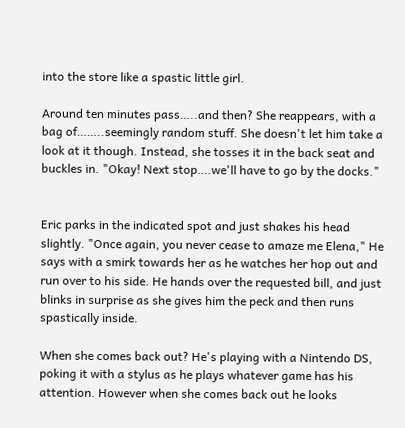into the store like a spastic little girl.

Around ten minutes pass…..and then? She reappears, with a bag of……..seemingly random stuff. She doesn't let him take a look at it though. Instead, she tosses it in the back seat and buckles in. "Okay! Next stop….we'll have to go by the docks."


Eric parks in the indicated spot and just shakes his head slightly. "Once again, you never cease to amaze me Elena," He says with a smirk towards her as he watches her hop out and run over to his side. He hands over the requested bill, and just blinks in surprise as she gives him the peck and then runs spastically inside.

When she comes back out? He's playing with a Nintendo DS, poking it with a stylus as he plays whatever game has his attention. However when she comes back out he looks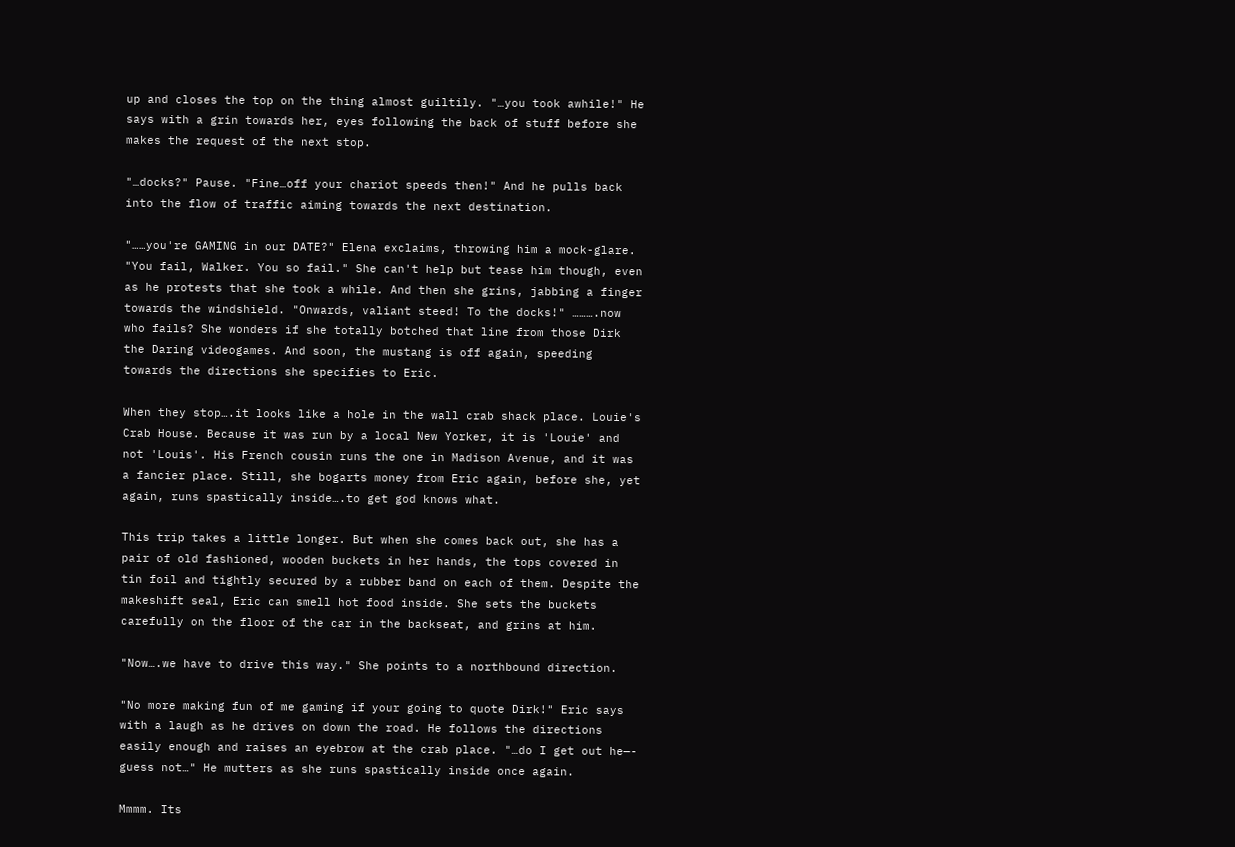up and closes the top on the thing almost guiltily. "…you took awhile!" He says with a grin towards her, eyes following the back of stuff before she makes the request of the next stop.

"…docks?" Pause. "Fine…off your chariot speeds then!" And he pulls back into the flow of traffic aiming towards the next destination.

"……you're GAMING in our DATE?" Elena exclaims, throwing him a mock-glare. "You fail, Walker. You so fail." She can't help but tease him though, even as he protests that she took a while. And then she grins, jabbing a finger towards the windshield. "Onwards, valiant steed! To the docks!" ……….now who fails? She wonders if she totally botched that line from those Dirk the Daring videogames. And soon, the mustang is off again, speeding towards the directions she specifies to Eric.

When they stop….it looks like a hole in the wall crab shack place. Louie's Crab House. Because it was run by a local New Yorker, it is 'Louie' and not 'Louis'. His French cousin runs the one in Madison Avenue, and it was a fancier place. Still, she bogarts money from Eric again, before she, yet again, runs spastically inside….to get god knows what.

This trip takes a little longer. But when she comes back out, she has a pair of old fashioned, wooden buckets in her hands, the tops covered in tin foil and tightly secured by a rubber band on each of them. Despite the makeshift seal, Eric can smell hot food inside. She sets the buckets carefully on the floor of the car in the backseat, and grins at him.

"Now….we have to drive this way." She points to a northbound direction.

"No more making fun of me gaming if your going to quote Dirk!" Eric says with a laugh as he drives on down the road. He follows the directions easily enough and raises an eyebrow at the crab place. "…do I get out he—- guess not…" He mutters as she runs spastically inside once again.

Mmmm. Its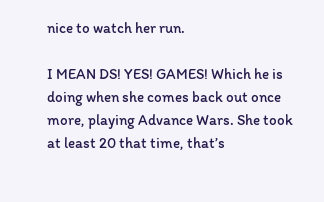nice to watch her run.

I MEAN DS! YES! GAMES! Which he is doing when she comes back out once more, playing Advance Wars. She took at least 20 that time, that’s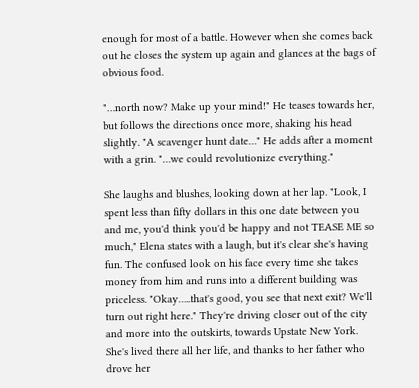enough for most of a battle. However when she comes back out he closes the system up again and glances at the bags of obvious food.

"…north now? Make up your mind!" He teases towards her, but follows the directions once more, shaking his head slightly. "A scavenger hunt date…" He adds after a moment with a grin. "…we could revolutionize everything."

She laughs and blushes, looking down at her lap. "Look, I spent less than fifty dollars in this one date between you and me, you'd think you'd be happy and not TEASE ME so much," Elena states with a laugh, but it's clear she's having fun. The confused look on his face every time she takes money from him and runs into a different building was priceless. "Okay…..that's good, you see that next exit? We'll turn out right here." They're driving closer out of the city and more into the outskirts, towards Upstate New York. She's lived there all her life, and thanks to her father who drove her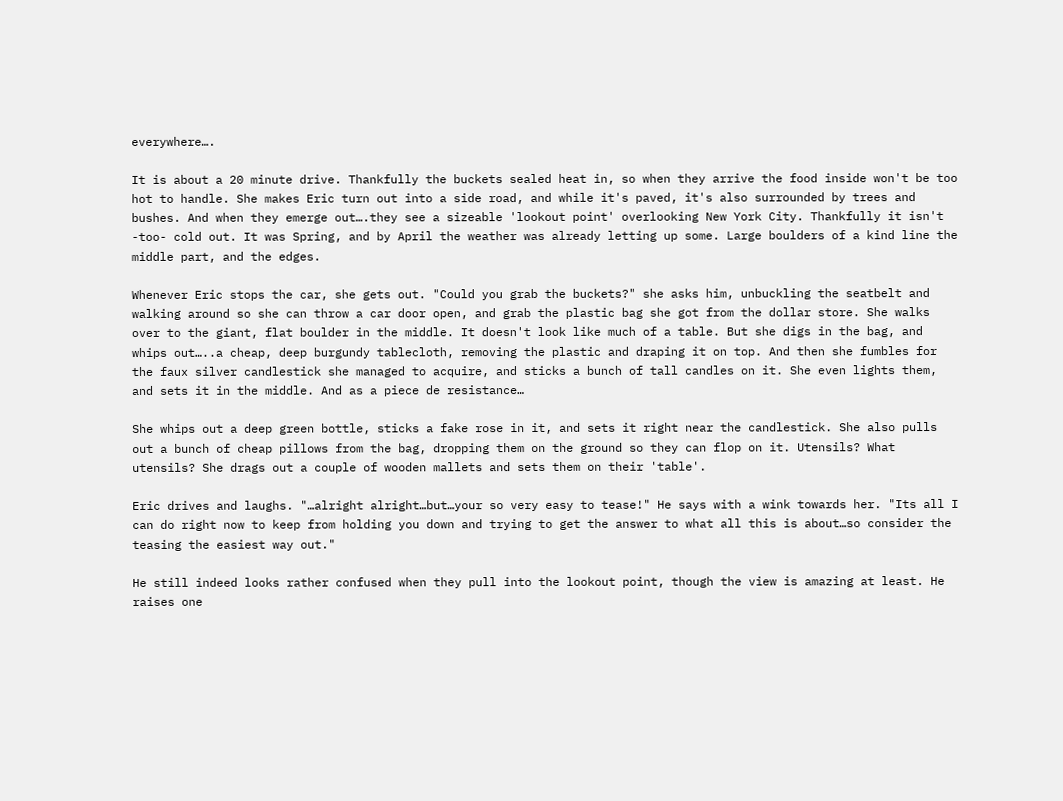everywhere….

It is about a 20 minute drive. Thankfully the buckets sealed heat in, so when they arrive the food inside won't be too hot to handle. She makes Eric turn out into a side road, and while it's paved, it's also surrounded by trees and bushes. And when they emerge out….they see a sizeable 'lookout point' overlooking New York City. Thankfully it isn't -too- cold out. It was Spring, and by April the weather was already letting up some. Large boulders of a kind line the middle part, and the edges.

Whenever Eric stops the car, she gets out. "Could you grab the buckets?" she asks him, unbuckling the seatbelt and walking around so she can throw a car door open, and grab the plastic bag she got from the dollar store. She walks over to the giant, flat boulder in the middle. It doesn't look like much of a table. But she digs in the bag, and whips out…..a cheap, deep burgundy tablecloth, removing the plastic and draping it on top. And then she fumbles for the faux silver candlestick she managed to acquire, and sticks a bunch of tall candles on it. She even lights them, and sets it in the middle. And as a piece de resistance…

She whips out a deep green bottle, sticks a fake rose in it, and sets it right near the candlestick. She also pulls out a bunch of cheap pillows from the bag, dropping them on the ground so they can flop on it. Utensils? What utensils? She drags out a couple of wooden mallets and sets them on their 'table'.

Eric drives and laughs. "…alright alright…but…your so very easy to tease!" He says with a wink towards her. "Its all I can do right now to keep from holding you down and trying to get the answer to what all this is about…so consider the teasing the easiest way out."

He still indeed looks rather confused when they pull into the lookout point, though the view is amazing at least. He raises one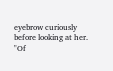eyebrow curiously before looking at her. "Of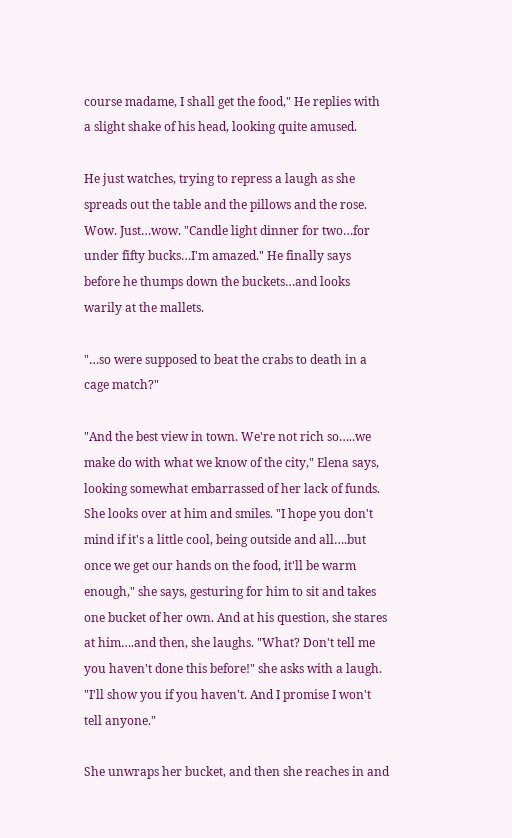course madame, I shall get the food," He replies with a slight shake of his head, looking quite amused.

He just watches, trying to repress a laugh as she spreads out the table and the pillows and the rose. Wow. Just…wow. "Candle light dinner for two…for under fifty bucks…I'm amazed." He finally says before he thumps down the buckets…and looks warily at the mallets.

"…so were supposed to beat the crabs to death in a cage match?"

"And the best view in town. We're not rich so…..we make do with what we know of the city," Elena says, looking somewhat embarrassed of her lack of funds. She looks over at him and smiles. "I hope you don't mind if it's a little cool, being outside and all….but once we get our hands on the food, it'll be warm enough," she says, gesturing for him to sit and takes one bucket of her own. And at his question, she stares at him….and then, she laughs. "What? Don't tell me you haven't done this before!" she asks with a laugh. "I'll show you if you haven't. And I promise I won't tell anyone."

She unwraps her bucket, and then she reaches in and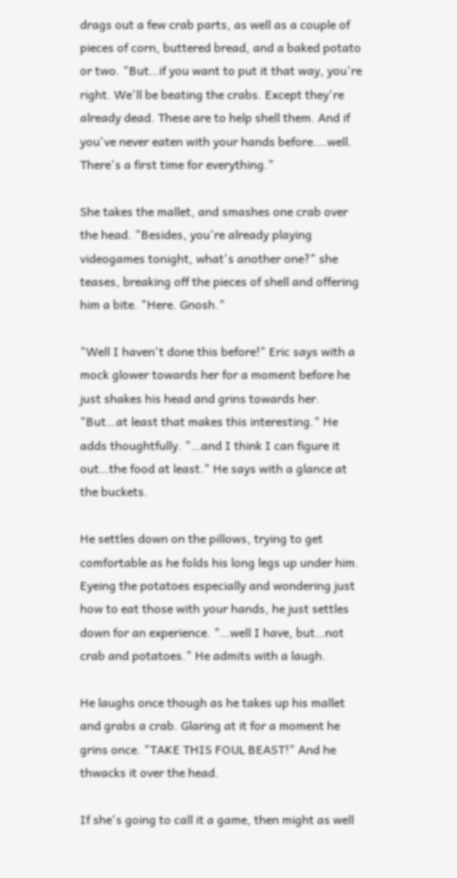drags out a few crab parts, as well as a couple of pieces of corn, buttered bread, and a baked potato or two. "But…if you want to put it that way, you're right. We'll be beating the crabs. Except they're already dead. These are to help shell them. And if you've never eaten with your hands before….well. There's a first time for everything."

She takes the mallet, and smashes one crab over the head. "Besides, you're already playing videogames tonight, what's another one?" she teases, breaking off the pieces of shell and offering him a bite. "Here. Gnosh."

"Well I haven't done this before!" Eric says with a mock glower towards her for a moment before he just shakes his head and grins towards her. "But…at least that makes this interesting." He adds thoughtfully. "…and I think I can figure it out…the food at least." He says with a glance at the buckets.

He settles down on the pillows, trying to get comfortable as he folds his long legs up under him. Eyeing the potatoes especially and wondering just how to eat those with your hands, he just settles down for an experience. "…well I have, but…not crab and potatoes." He admits with a laugh.

He laughs once though as he takes up his mallet and grabs a crab. Glaring at it for a moment he grins once. "TAKE THIS FOUL BEAST!" And he thwacks it over the head.

If she's going to call it a game, then might as well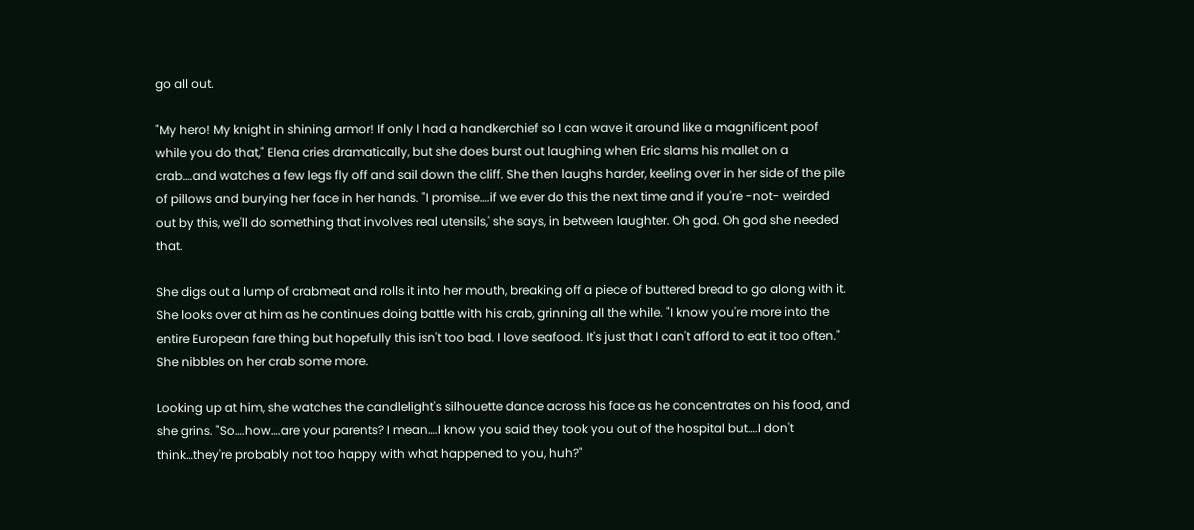go all out.

"My hero! My knight in shining armor! If only I had a handkerchief so I can wave it around like a magnificent poof while you do that," Elena cries dramatically, but she does burst out laughing when Eric slams his mallet on a crab….and watches a few legs fly off and sail down the cliff. She then laughs harder, keeling over in her side of the pile of pillows and burying her face in her hands. "I promise….if we ever do this the next time and if you're -not- weirded out by this, we'll do something that involves real utensils,' she says, in between laughter. Oh god. Oh god she needed that.

She digs out a lump of crabmeat and rolls it into her mouth, breaking off a piece of buttered bread to go along with it. She looks over at him as he continues doing battle with his crab, grinning all the while. "I know you're more into the entire European fare thing but hopefully this isn't too bad. I love seafood. It's just that I can't afford to eat it too often." She nibbles on her crab some more.

Looking up at him, she watches the candlelight's silhouette dance across his face as he concentrates on his food, and she grins. "So….how….are your parents? I mean….I know you said they took you out of the hospital but….I don't think…they're probably not too happy with what happened to you, huh?"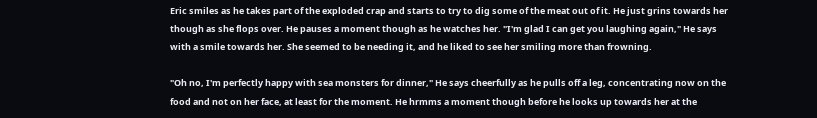Eric smiles as he takes part of the exploded crap and starts to try to dig some of the meat out of it. He just grins towards her though as she flops over. He pauses a moment though as he watches her. "I'm glad I can get you laughing again," He says with a smile towards her. She seemed to be needing it, and he liked to see her smiling more than frowning.

"Oh no, I'm perfectly happy with sea monsters for dinner," He says cheerfully as he pulls off a leg, concentrating now on the food and not on her face, at least for the moment. He hrmms a moment though before he looks up towards her at the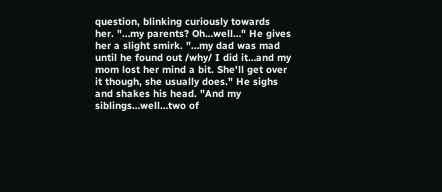question, blinking curiously towards her. "…my parents? Oh…well…" He gives her a slight smirk. "…my dad was mad until he found out /why/ I did it…and my mom lost her mind a bit. She'll get over it though, she usually does." He sighs and shakes his head. "And my siblings…well…two of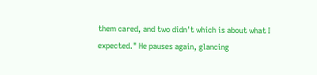them cared, and two didn't which is about what I expected." He pauses again, glancing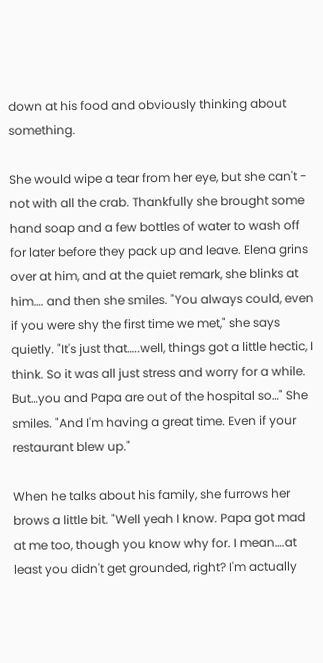down at his food and obviously thinking about something.

She would wipe a tear from her eye, but she can't - not with all the crab. Thankfully she brought some hand soap and a few bottles of water to wash off for later before they pack up and leave. Elena grins over at him, and at the quiet remark, she blinks at him…. and then she smiles. "You always could, even if you were shy the first time we met," she says quietly. "It's just that…..well, things got a little hectic, I think. So it was all just stress and worry for a while. But…you and Papa are out of the hospital so…" She smiles. "And I'm having a great time. Even if your restaurant blew up."

When he talks about his family, she furrows her brows a little bit. "Well yeah I know. Papa got mad at me too, though you know why for. I mean….at least you didn't get grounded, right? I'm actually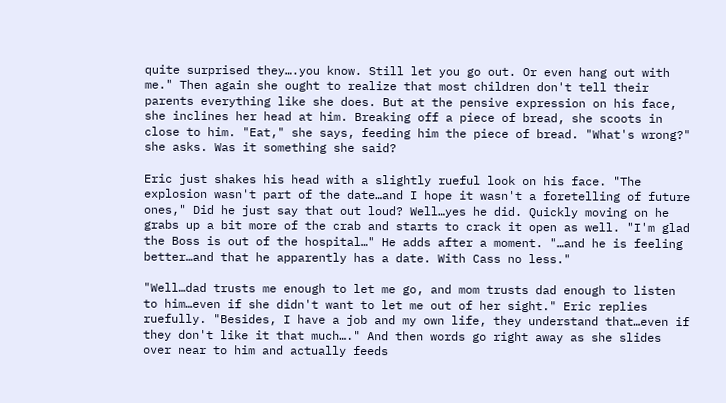quite surprised they….you know. Still let you go out. Or even hang out with me." Then again she ought to realize that most children don't tell their parents everything like she does. But at the pensive expression on his face, she inclines her head at him. Breaking off a piece of bread, she scoots in close to him. "Eat," she says, feeding him the piece of bread. "What's wrong?" she asks. Was it something she said?

Eric just shakes his head with a slightly rueful look on his face. "The explosion wasn't part of the date…and I hope it wasn't a foretelling of future ones," Did he just say that out loud? Well…yes he did. Quickly moving on he grabs up a bit more of the crab and starts to crack it open as well. "I'm glad the Boss is out of the hospital…" He adds after a moment. "…and he is feeling better…and that he apparently has a date. With Cass no less."

"Well…dad trusts me enough to let me go, and mom trusts dad enough to listen to him…even if she didn't want to let me out of her sight." Eric replies ruefully. "Besides, I have a job and my own life, they understand that…even if they don't like it that much…." And then words go right away as she slides over near to him and actually feeds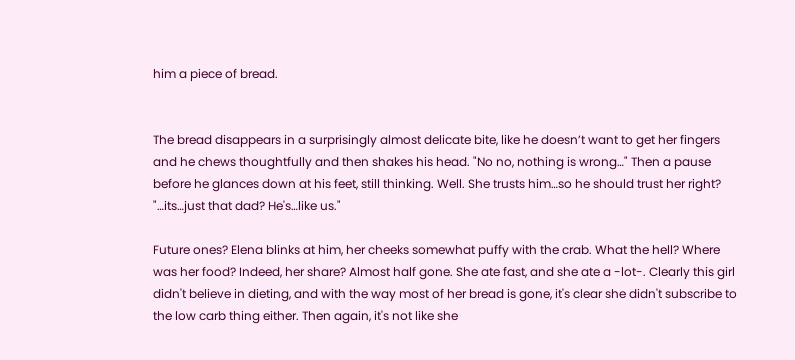him a piece of bread.


The bread disappears in a surprisingly almost delicate bite, like he doesn’t want to get her fingers and he chews thoughtfully and then shakes his head. "No no, nothing is wrong…" Then a pause before he glances down at his feet, still thinking. Well. She trusts him…so he should trust her right? "…its…just that dad? He's…like us."

Future ones? Elena blinks at him, her cheeks somewhat puffy with the crab. What the hell? Where was her food? Indeed, her share? Almost half gone. She ate fast, and she ate a -lot-. Clearly this girl didn't believe in dieting, and with the way most of her bread is gone, it's clear she didn't subscribe to the low carb thing either. Then again, it's not like she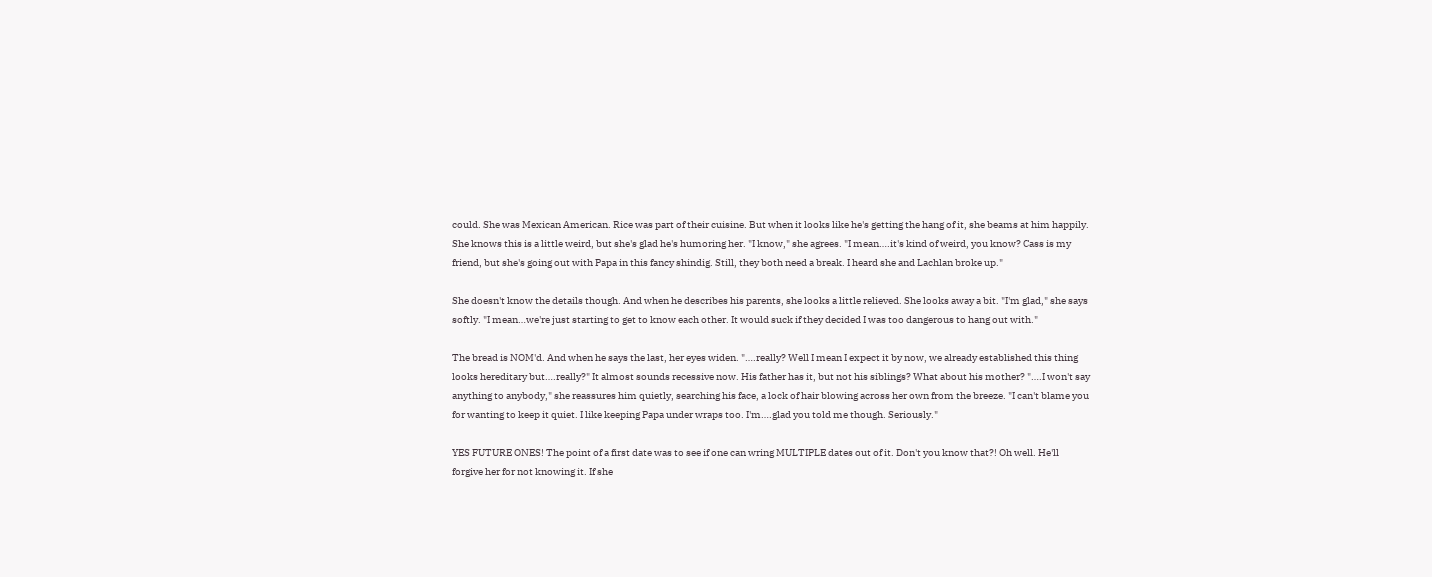could. She was Mexican American. Rice was part of their cuisine. But when it looks like he's getting the hang of it, she beams at him happily. She knows this is a little weird, but she's glad he's humoring her. "I know," she agrees. "I mean….it's kind of weird, you know? Cass is my friend, but she's going out with Papa in this fancy shindig. Still, they both need a break. I heard she and Lachlan broke up."

She doesn't know the details though. And when he describes his parents, she looks a little relieved. She looks away a bit. "I'm glad," she says softly. "I mean…we're just starting to get to know each other. It would suck if they decided I was too dangerous to hang out with."

The bread is NOM'd. And when he says the last, her eyes widen. "….really? Well I mean I expect it by now, we already established this thing looks hereditary but….really?" It almost sounds recessive now. His father has it, but not his siblings? What about his mother? "….I won't say anything to anybody," she reassures him quietly, searching his face, a lock of hair blowing across her own from the breeze. "I can't blame you for wanting to keep it quiet. I like keeping Papa under wraps too. I'm….glad you told me though. Seriously."

YES FUTURE ONES! The point of a first date was to see if one can wring MULTIPLE dates out of it. Don't you know that?! Oh well. He'll forgive her for not knowing it. If she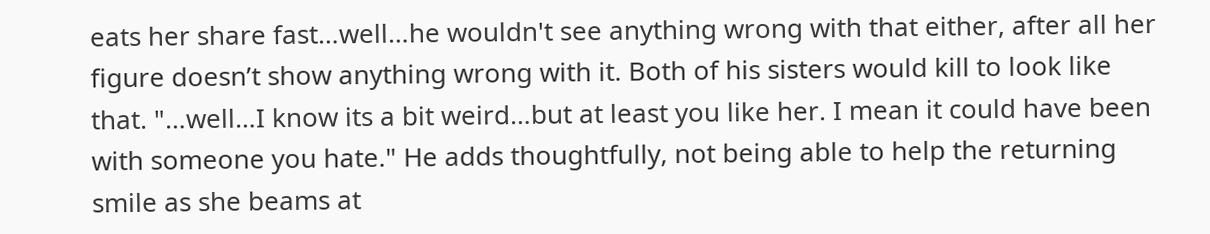eats her share fast…well…he wouldn't see anything wrong with that either, after all her figure doesn’t show anything wrong with it. Both of his sisters would kill to look like that. "…well…I know its a bit weird…but at least you like her. I mean it could have been with someone you hate." He adds thoughtfully, not being able to help the returning smile as she beams at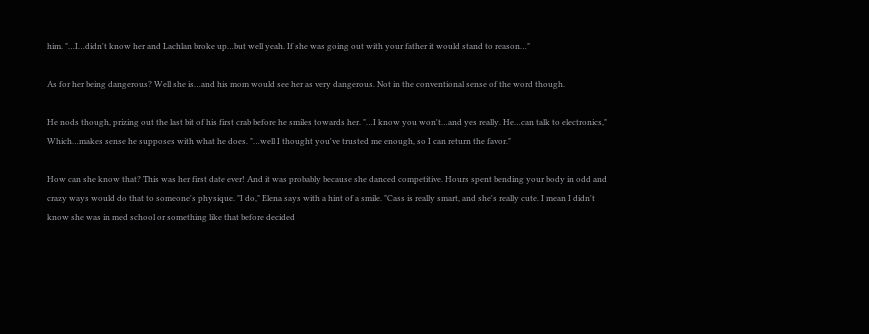him. "…I…didn't know her and Lachlan broke up…but well yeah. If she was going out with your father it would stand to reason…"

As for her being dangerous? Well she is…and his mom would see her as very dangerous. Not in the conventional sense of the word though.

He nods though, prizing out the last bit of his first crab before he smiles towards her. "…I know you won't…and yes really. He…can talk to electronics," Which…makes sense he supposes with what he does. "…well I thought you've trusted me enough, so I can return the favor."

How can she know that? This was her first date ever! And it was probably because she danced competitive. Hours spent bending your body in odd and crazy ways would do that to someone's physique. "I do," Elena says with a hint of a smile. "Cass is really smart, and she's really cute. I mean I didn't know she was in med school or something like that before decided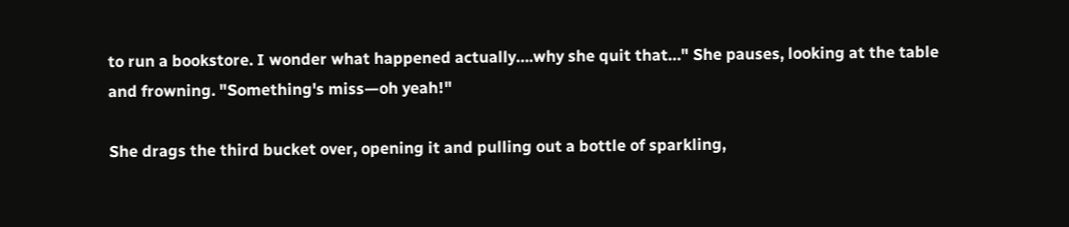to run a bookstore. I wonder what happened actually….why she quit that…" She pauses, looking at the table and frowning. "Something's miss—oh yeah!"

She drags the third bucket over, opening it and pulling out a bottle of sparkling,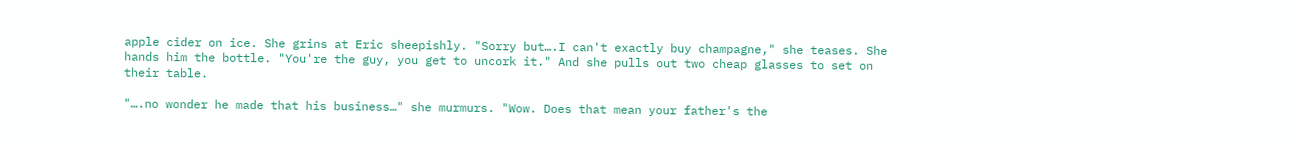apple cider on ice. She grins at Eric sheepishly. "Sorry but….I can't exactly buy champagne," she teases. She hands him the bottle. "You're the guy, you get to uncork it." And she pulls out two cheap glasses to set on their table.

"….no wonder he made that his business…" she murmurs. "Wow. Does that mean your father's the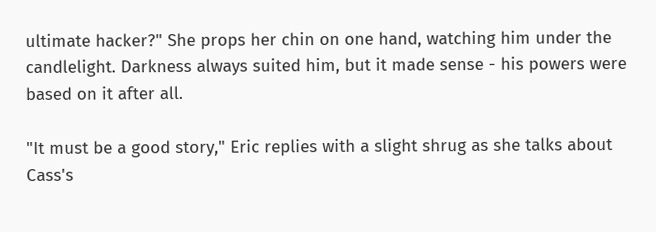ultimate hacker?" She props her chin on one hand, watching him under the candlelight. Darkness always suited him, but it made sense - his powers were based on it after all.

"It must be a good story," Eric replies with a slight shrug as she talks about Cass's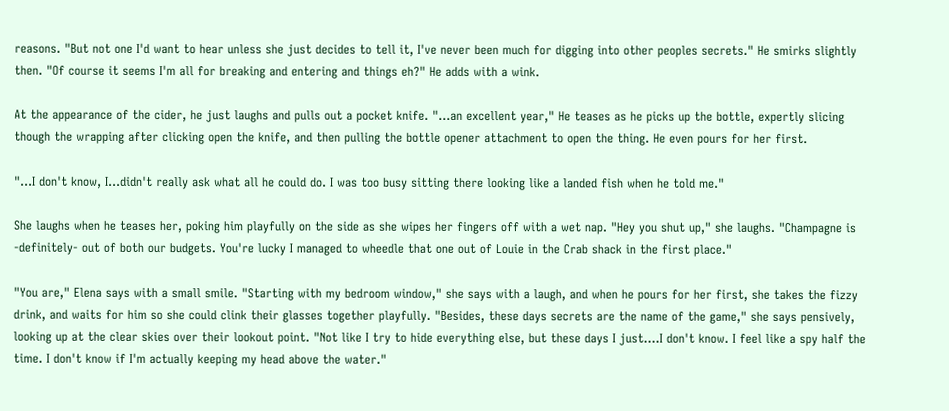reasons. "But not one I'd want to hear unless she just decides to tell it, I've never been much for digging into other peoples secrets." He smirks slightly then. "Of course it seems I'm all for breaking and entering and things eh?" He adds with a wink.

At the appearance of the cider, he just laughs and pulls out a pocket knife. "…an excellent year," He teases as he picks up the bottle, expertly slicing though the wrapping after clicking open the knife, and then pulling the bottle opener attachment to open the thing. He even pours for her first.

"…I don't know, I…didn't really ask what all he could do. I was too busy sitting there looking like a landed fish when he told me."

She laughs when he teases her, poking him playfully on the side as she wipes her fingers off with a wet nap. "Hey you shut up," she laughs. "Champagne is -definitely- out of both our budgets. You're lucky I managed to wheedle that one out of Louie in the Crab shack in the first place."

"You are," Elena says with a small smile. "Starting with my bedroom window," she says with a laugh, and when he pours for her first, she takes the fizzy drink, and waits for him so she could clink their glasses together playfully. "Besides, these days secrets are the name of the game," she says pensively, looking up at the clear skies over their lookout point. "Not like I try to hide everything else, but these days I just….I don't know. I feel like a spy half the time. I don't know if I'm actually keeping my head above the water."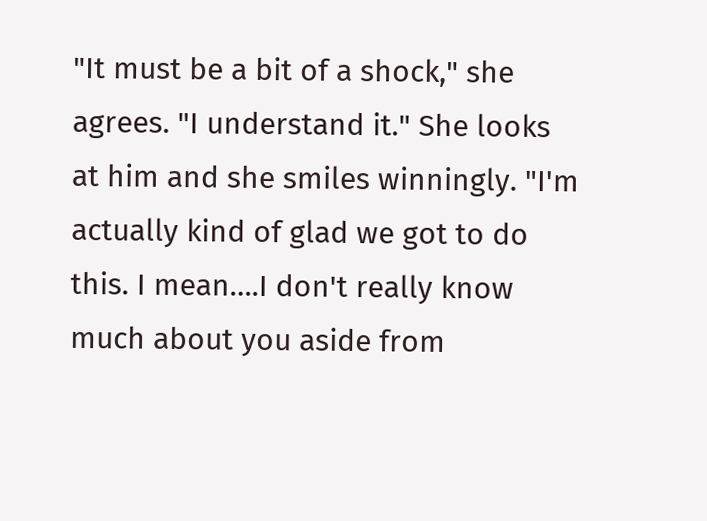"It must be a bit of a shock," she agrees. "I understand it." She looks at him and she smiles winningly. "I'm actually kind of glad we got to do this. I mean….I don't really know much about you aside from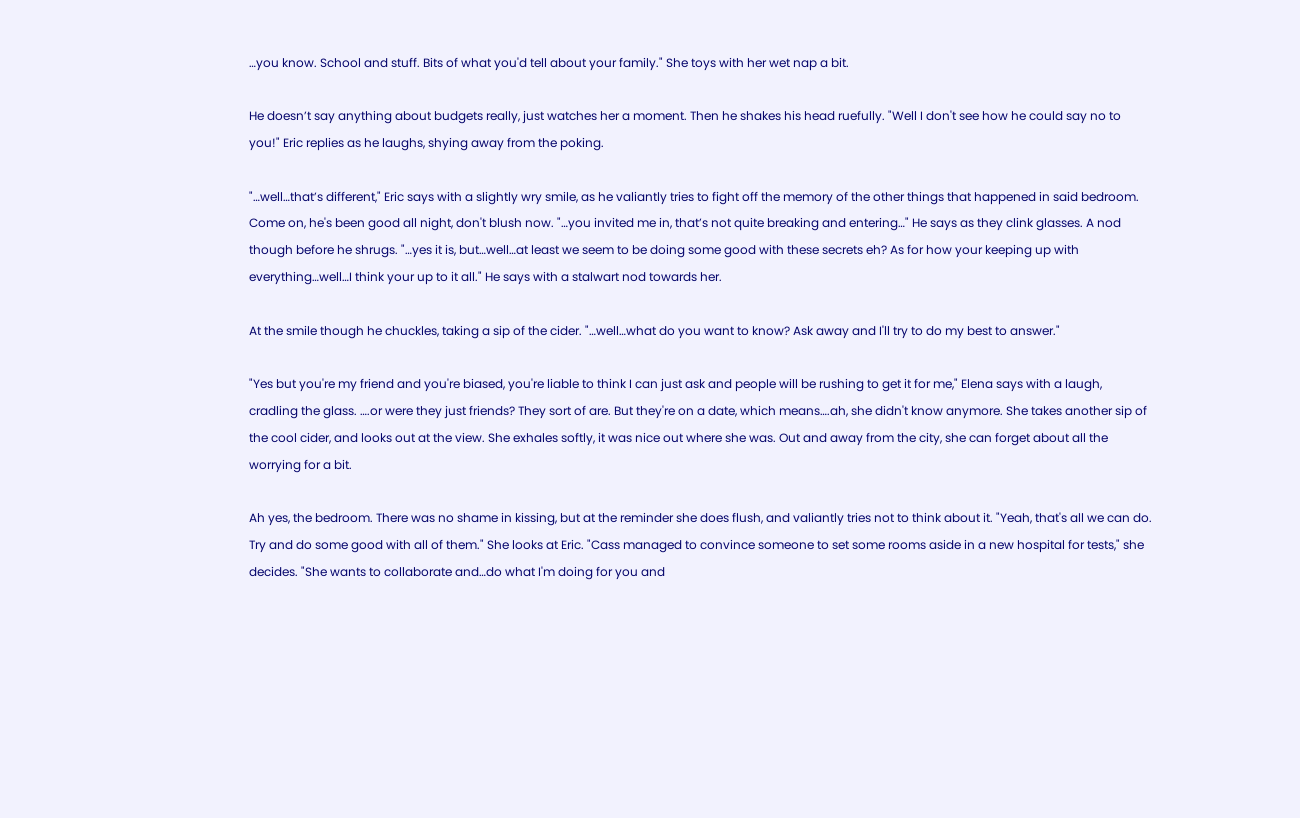…you know. School and stuff. Bits of what you'd tell about your family." She toys with her wet nap a bit.

He doesn’t say anything about budgets really, just watches her a moment. Then he shakes his head ruefully. "Well I don't see how he could say no to you!" Eric replies as he laughs, shying away from the poking.

"…well…that’s different," Eric says with a slightly wry smile, as he valiantly tries to fight off the memory of the other things that happened in said bedroom. Come on, he's been good all night, don't blush now. "…you invited me in, that’s not quite breaking and entering…" He says as they clink glasses. A nod though before he shrugs. "…yes it is, but…well…at least we seem to be doing some good with these secrets eh? As for how your keeping up with everything…well…I think your up to it all." He says with a stalwart nod towards her.

At the smile though he chuckles, taking a sip of the cider. "…well…what do you want to know? Ask away and I'll try to do my best to answer."

"Yes but you're my friend and you're biased, you're liable to think I can just ask and people will be rushing to get it for me," Elena says with a laugh, cradling the glass. ….or were they just friends? They sort of are. But they're on a date, which means….ah, she didn't know anymore. She takes another sip of the cool cider, and looks out at the view. She exhales softly, it was nice out where she was. Out and away from the city, she can forget about all the worrying for a bit.

Ah yes, the bedroom. There was no shame in kissing, but at the reminder she does flush, and valiantly tries not to think about it. "Yeah, that's all we can do. Try and do some good with all of them." She looks at Eric. "Cass managed to convince someone to set some rooms aside in a new hospital for tests," she decides. "She wants to collaborate and…do what I'm doing for you and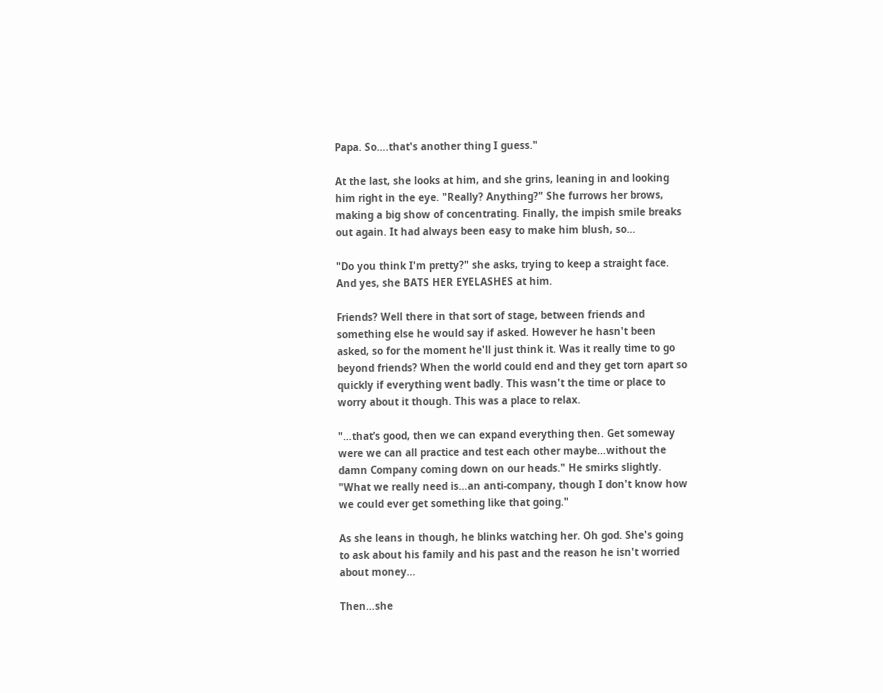Papa. So….that's another thing I guess."

At the last, she looks at him, and she grins, leaning in and looking him right in the eye. "Really? Anything?" She furrows her brows, making a big show of concentrating. Finally, the impish smile breaks out again. It had always been easy to make him blush, so…

"Do you think I'm pretty?" she asks, trying to keep a straight face. And yes, she BATS HER EYELASHES at him.

Friends? Well there in that sort of stage, between friends and something else he would say if asked. However he hasn't been asked, so for the moment he'll just think it. Was it really time to go beyond friends? When the world could end and they get torn apart so quickly if everything went badly. This wasn't the time or place to worry about it though. This was a place to relax.

"…that’s good, then we can expand everything then. Get someway were we can all practice and test each other maybe…without the damn Company coming down on our heads." He smirks slightly. "What we really need is…an anti-company, though I don't know how we could ever get something like that going."

As she leans in though, he blinks watching her. Oh god. She's going to ask about his family and his past and the reason he isn't worried about money…

Then…she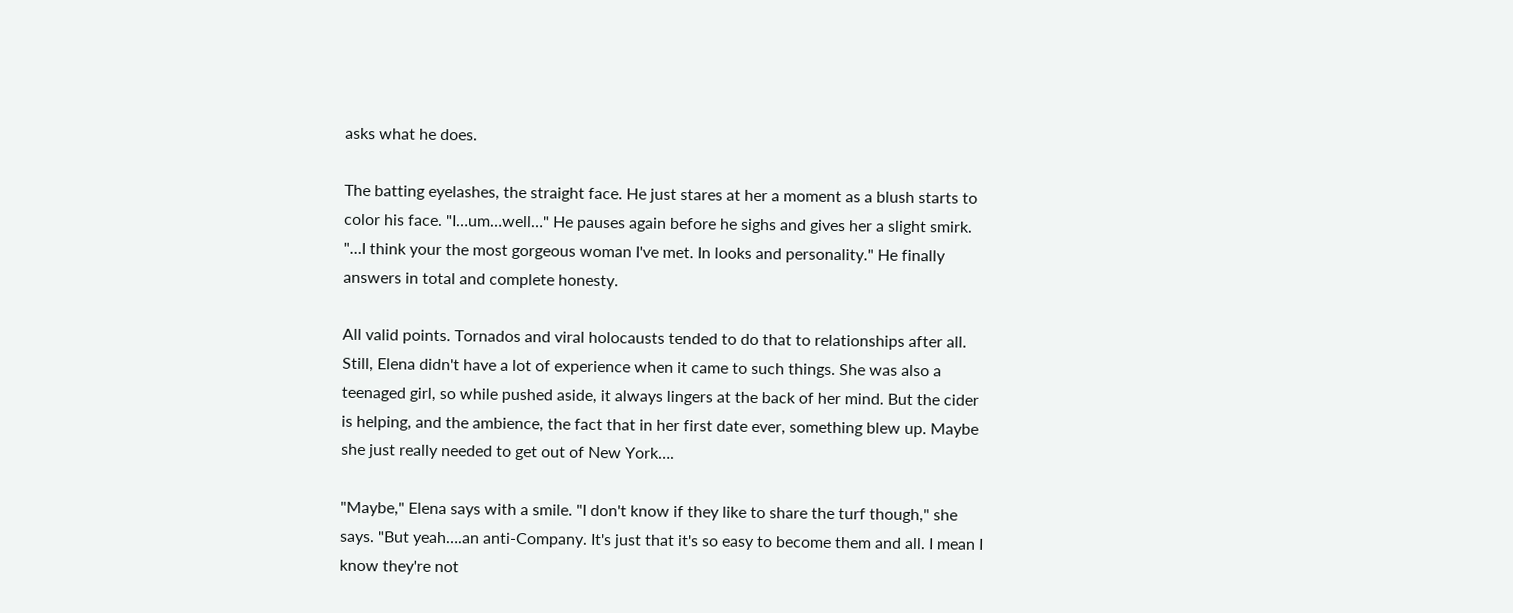asks what he does.

The batting eyelashes, the straight face. He just stares at her a moment as a blush starts to color his face. "I…um…well…" He pauses again before he sighs and gives her a slight smirk. "…I think your the most gorgeous woman I've met. In looks and personality." He finally answers in total and complete honesty.

All valid points. Tornados and viral holocausts tended to do that to relationships after all. Still, Elena didn't have a lot of experience when it came to such things. She was also a teenaged girl, so while pushed aside, it always lingers at the back of her mind. But the cider is helping, and the ambience, the fact that in her first date ever, something blew up. Maybe she just really needed to get out of New York….

"Maybe," Elena says with a smile. "I don't know if they like to share the turf though," she says. "But yeah….an anti-Company. It's just that it's so easy to become them and all. I mean I know they're not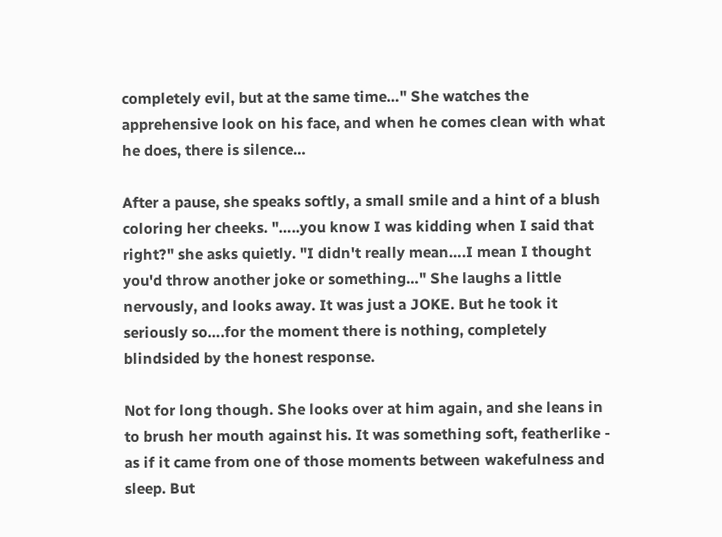completely evil, but at the same time…" She watches the apprehensive look on his face, and when he comes clean with what he does, there is silence…

After a pause, she speaks softly, a small smile and a hint of a blush coloring her cheeks. "…..you know I was kidding when I said that right?" she asks quietly. "I didn't really mean….I mean I thought you'd throw another joke or something…" She laughs a little nervously, and looks away. It was just a JOKE. But he took it seriously so….for the moment there is nothing, completely blindsided by the honest response.

Not for long though. She looks over at him again, and she leans in to brush her mouth against his. It was something soft, featherlike - as if it came from one of those moments between wakefulness and sleep. But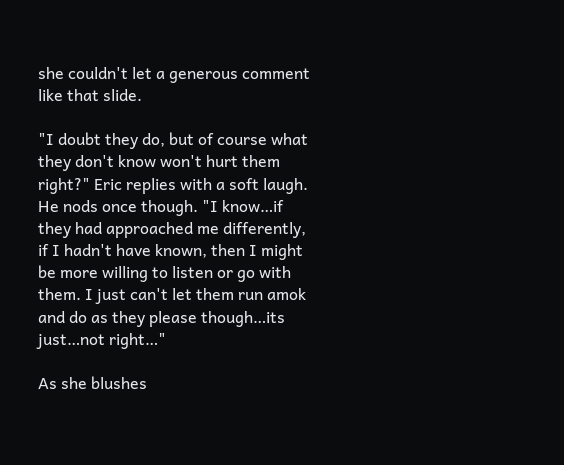she couldn't let a generous comment like that slide.

"I doubt they do, but of course what they don't know won't hurt them right?" Eric replies with a soft laugh. He nods once though. "I know…if they had approached me differently, if I hadn't have known, then I might be more willing to listen or go with them. I just can't let them run amok and do as they please though…its just…not right…"

As she blushes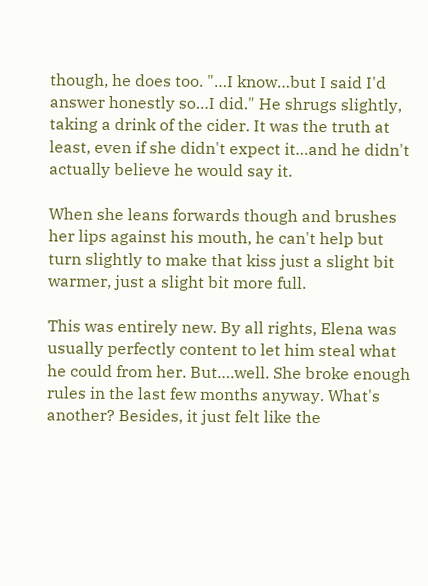though, he does too. "…I know…but I said I'd answer honestly so…I did." He shrugs slightly, taking a drink of the cider. It was the truth at least, even if she didn't expect it…and he didn't actually believe he would say it.

When she leans forwards though and brushes her lips against his mouth, he can't help but turn slightly to make that kiss just a slight bit warmer, just a slight bit more full.

This was entirely new. By all rights, Elena was usually perfectly content to let him steal what he could from her. But….well. She broke enough rules in the last few months anyway. What's another? Besides, it just felt like the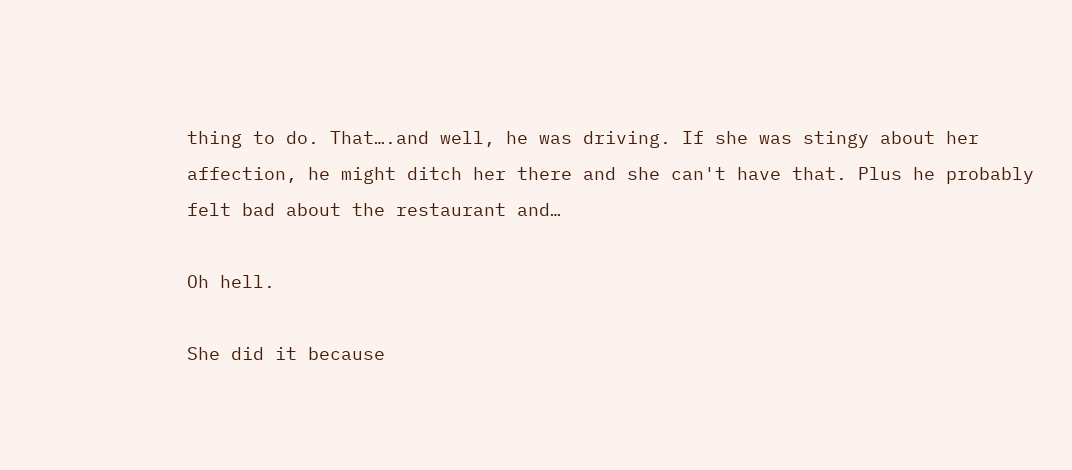thing to do. That….and well, he was driving. If she was stingy about her affection, he might ditch her there and she can't have that. Plus he probably felt bad about the restaurant and…

Oh hell.

She did it because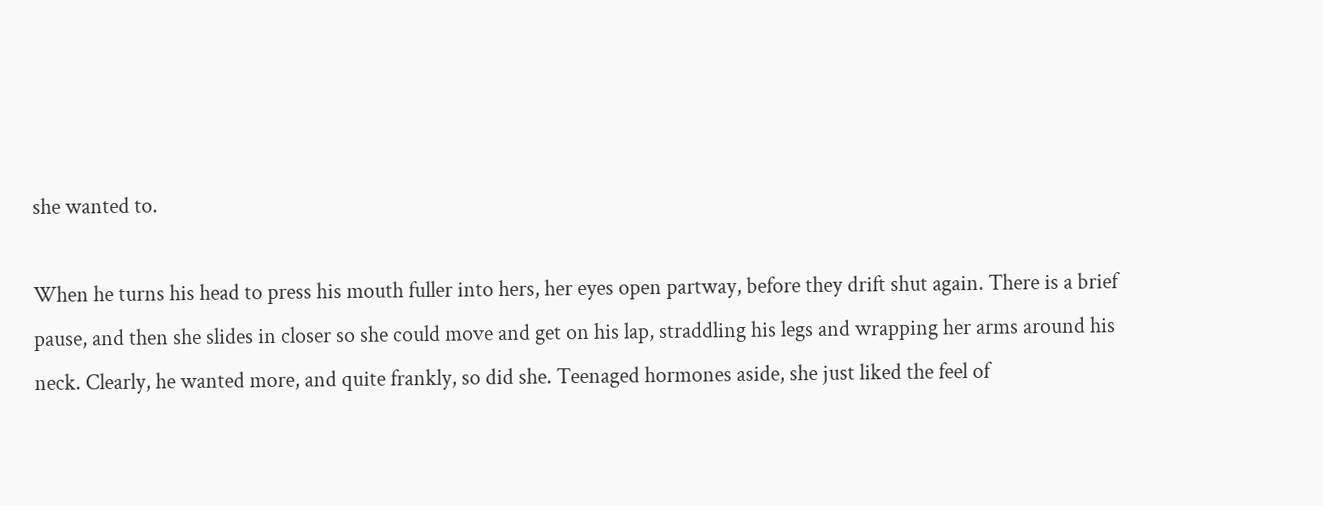she wanted to.

When he turns his head to press his mouth fuller into hers, her eyes open partway, before they drift shut again. There is a brief pause, and then she slides in closer so she could move and get on his lap, straddling his legs and wrapping her arms around his neck. Clearly, he wanted more, and quite frankly, so did she. Teenaged hormones aside, she just liked the feel of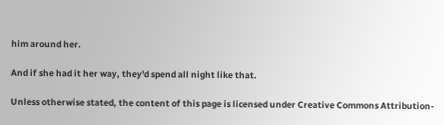him around her.

And if she had it her way, they'd spend all night like that.

Unless otherwise stated, the content of this page is licensed under Creative Commons Attribution-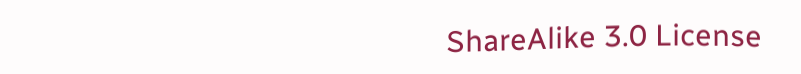ShareAlike 3.0 License